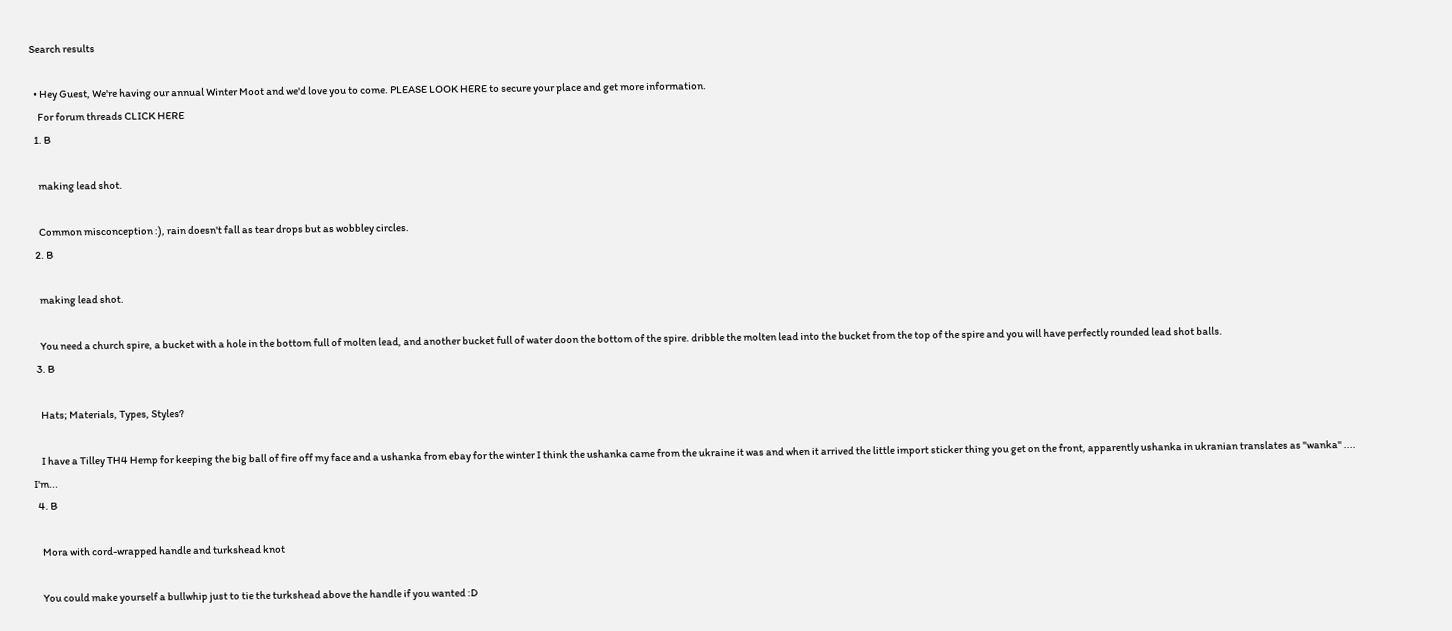Search results

  • Hey Guest, We're having our annual Winter Moot and we'd love you to come. PLEASE LOOK HERE to secure your place and get more information.
    For forum threads CLICK HERE
  1. B

    making lead shot.

    Common misconception :), rain doesn't fall as tear drops but as wobbley circles.
  2. B

    making lead shot.

    You need a church spire, a bucket with a hole in the bottom full of molten lead, and another bucket full of water doon the bottom of the spire. dribble the molten lead into the bucket from the top of the spire and you will have perfectly rounded lead shot balls.
  3. B

    Hats; Materials, Types, Styles?

    I have a Tilley TH4 Hemp for keeping the big ball of fire off my face and a ushanka from ebay for the winter I think the ushanka came from the ukraine it was and when it arrived the little import sticker thing you get on the front, apparently ushanka in ukranian translates as "wanka" .... I'm...
  4. B

    Mora with cord-wrapped handle and turkshead knot

    You could make yourself a bullwhip just to tie the turkshead above the handle if you wanted :D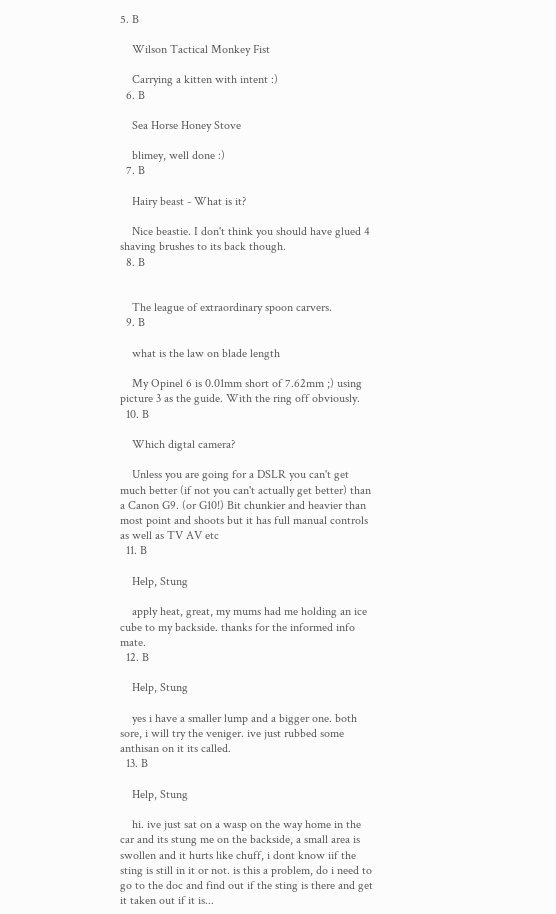5. B

    Wilson Tactical Monkey Fist

    Carrying a kitten with intent :)
  6. B

    Sea Horse Honey Stove

    blimey, well done :)
  7. B

    Hairy beast - What is it?

    Nice beastie. I don't think you should have glued 4 shaving brushes to its back though.
  8. B


    The league of extraordinary spoon carvers.
  9. B

    what is the law on blade length

    My Opinel 6 is 0.01mm short of 7.62mm ;) using picture 3 as the guide. With the ring off obviously.
  10. B

    Which digtal camera?

    Unless you are going for a DSLR you can't get much better (if not you can't actually get better) than a Canon G9. (or G10!) Bit chunkier and heavier than most point and shoots but it has full manual controls as well as TV AV etc
  11. B

    Help, Stung

    apply heat, great, my mums had me holding an ice cube to my backside. thanks for the informed info mate.
  12. B

    Help, Stung

    yes i have a smaller lump and a bigger one. both sore, i will try the veniger. ive just rubbed some anthisan on it its called.
  13. B

    Help, Stung

    hi. ive just sat on a wasp on the way home in the car and its stung me on the backside, a small area is swollen and it hurts like chuff, i dont know iif the sting is still in it or not. is this a problem, do i need to go to the doc and find out if the sting is there and get it taken out if it is...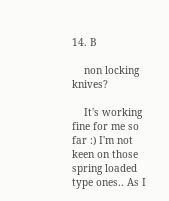14. B

    non locking knives?

    It's working fine for me so far :) I'm not keen on those spring loaded type ones.. As I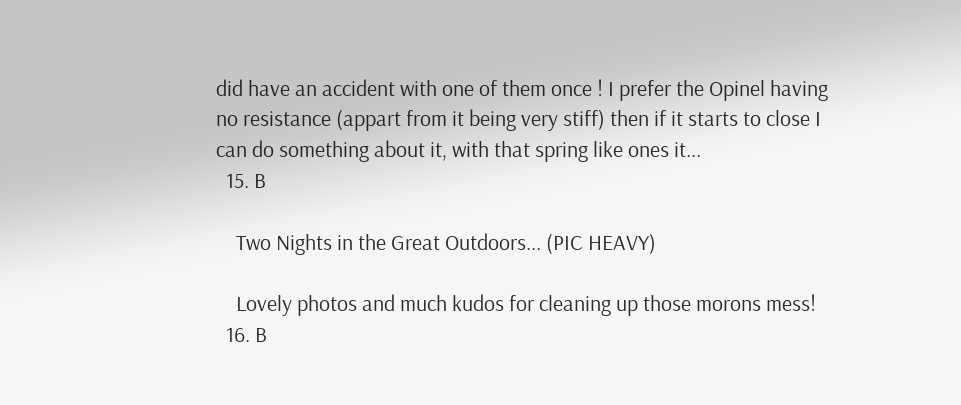did have an accident with one of them once ! I prefer the Opinel having no resistance (appart from it being very stiff) then if it starts to close I can do something about it, with that spring like ones it...
  15. B

    Two Nights in the Great Outdoors... (PIC HEAVY)

    Lovely photos and much kudos for cleaning up those morons mess!
  16. B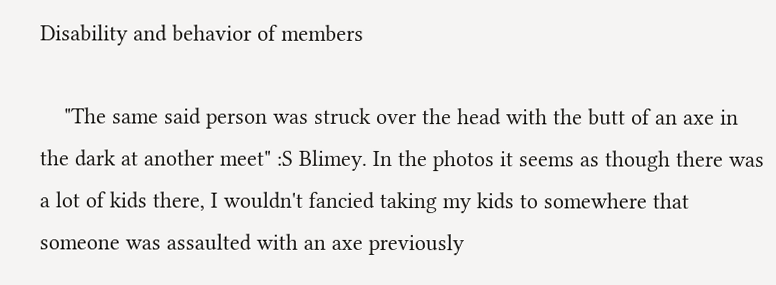Disability and behavior of members

    "The same said person was struck over the head with the butt of an axe in the dark at another meet" :S Blimey. In the photos it seems as though there was a lot of kids there, I wouldn't fancied taking my kids to somewhere that someone was assaulted with an axe previously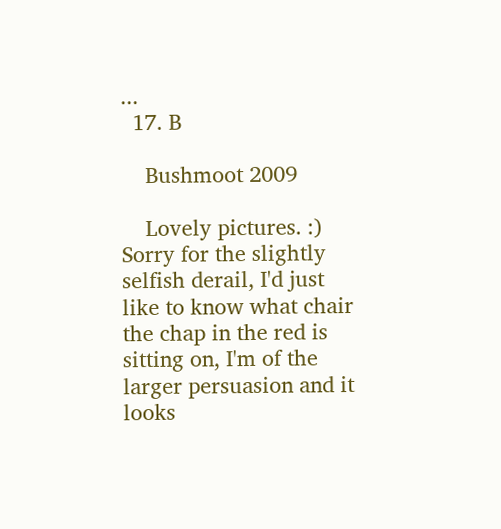...
  17. B

    Bushmoot 2009

    Lovely pictures. :) Sorry for the slightly selfish derail, I'd just like to know what chair the chap in the red is sitting on, I'm of the larger persuasion and it looks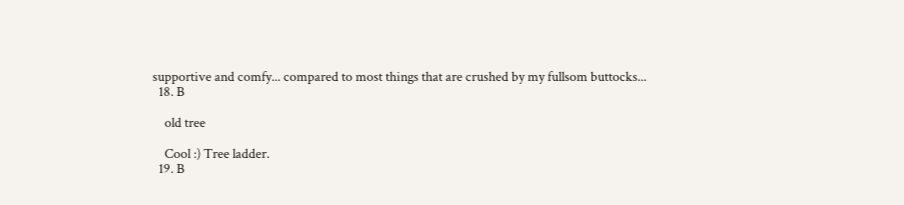supportive and comfy... compared to most things that are crushed by my fullsom buttocks...
  18. B

    old tree

    Cool :) Tree ladder.
  19. B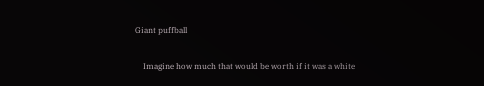Giant puffball

    Imagine how much that would be worth if it was a white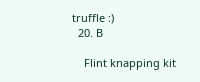truffle :)
  20. B

    Flint knapping kit